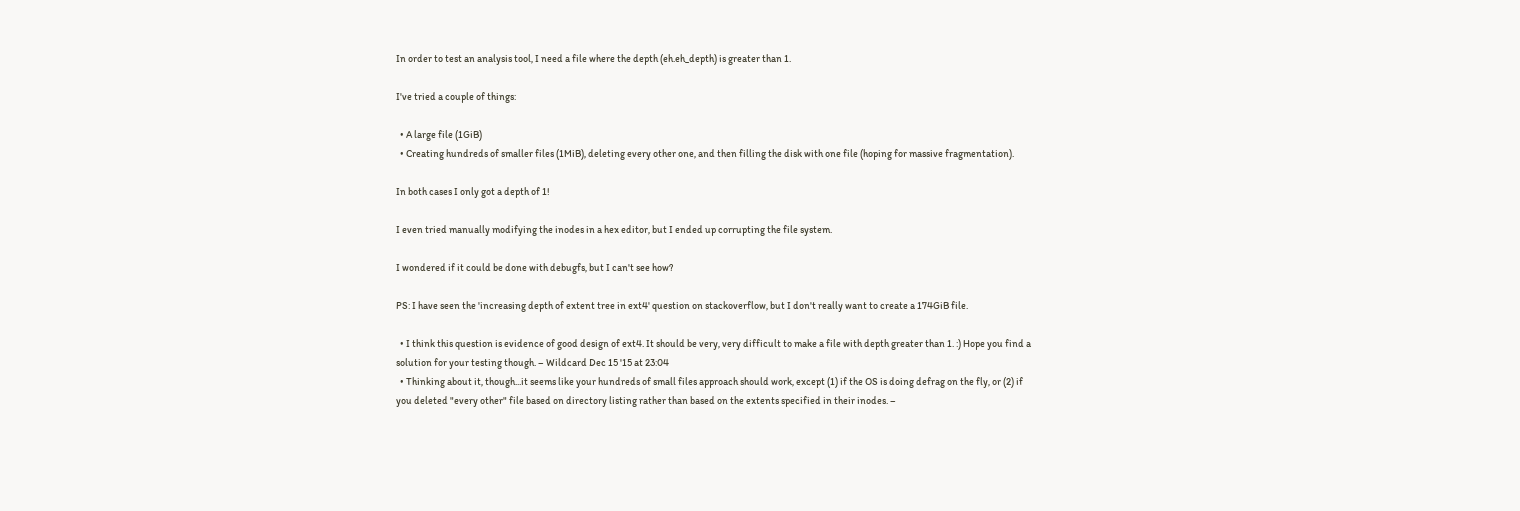In order to test an analysis tool, I need a file where the depth (eh.eh_depth) is greater than 1.

I've tried a couple of things:

  • A large file (1GiB)
  • Creating hundreds of smaller files (1MiB), deleting every other one, and then filling the disk with one file (hoping for massive fragmentation).

In both cases I only got a depth of 1!

I even tried manually modifying the inodes in a hex editor, but I ended up corrupting the file system.

I wondered if it could be done with debugfs, but I can't see how?

PS: I have seen the 'increasing depth of extent tree in ext4' question on stackoverflow, but I don't really want to create a 174GiB file.

  • I think this question is evidence of good design of ext4. It should be very, very difficult to make a file with depth greater than 1. :) Hope you find a solution for your testing though. – Wildcard Dec 15 '15 at 23:04
  • Thinking about it, though...it seems like your hundreds of small files approach should work, except (1) if the OS is doing defrag on the fly, or (2) if you deleted "every other" file based on directory listing rather than based on the extents specified in their inodes. –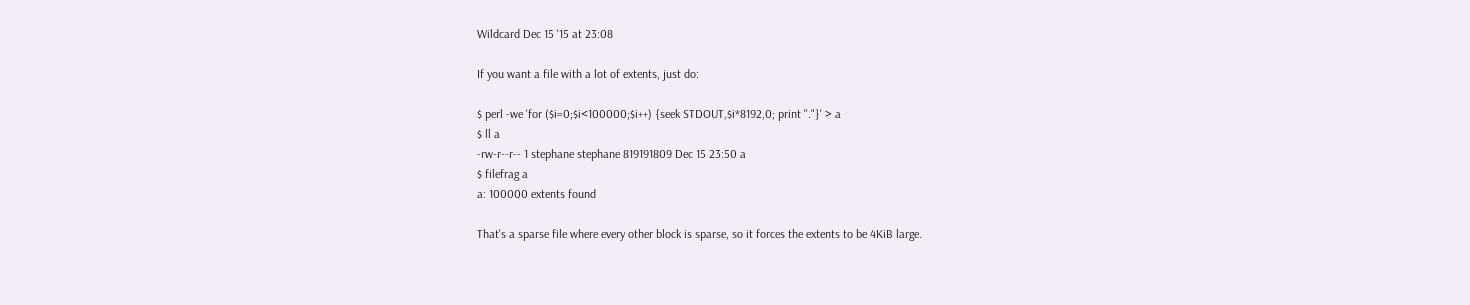Wildcard Dec 15 '15 at 23:08

If you want a file with a lot of extents, just do:

$ perl -we 'for ($i=0;$i<100000;$i++) {seek STDOUT,$i*8192,0; print "."}' > a
$ ll a
-rw-r--r-- 1 stephane stephane 819191809 Dec 15 23:50 a
$ filefrag a
a: 100000 extents found

That's a sparse file where every other block is sparse, so it forces the extents to be 4KiB large.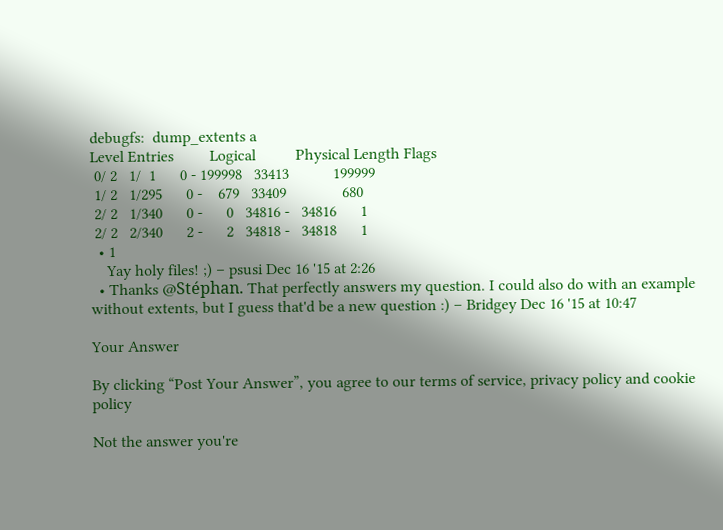debugfs:  dump_extents a
Level Entries         Logical          Physical Length Flags
 0/ 2   1/  1      0 - 199998   33413           199999
 1/ 2   1/295      0 -    679   33409              680
 2/ 2   1/340      0 -      0   34816 -   34816      1
 2/ 2   2/340      2 -      2   34818 -   34818      1
  • 1
    Yay holy files! ;) – psusi Dec 16 '15 at 2:26
  • Thanks @Stéphan. That perfectly answers my question. I could also do with an example without extents, but I guess that'd be a new question :) – Bridgey Dec 16 '15 at 10:47

Your Answer

By clicking “Post Your Answer”, you agree to our terms of service, privacy policy and cookie policy

Not the answer you're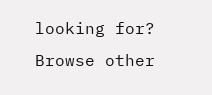looking for? Browse other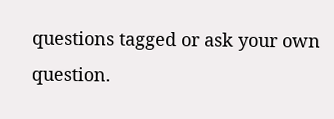questions tagged or ask your own question.